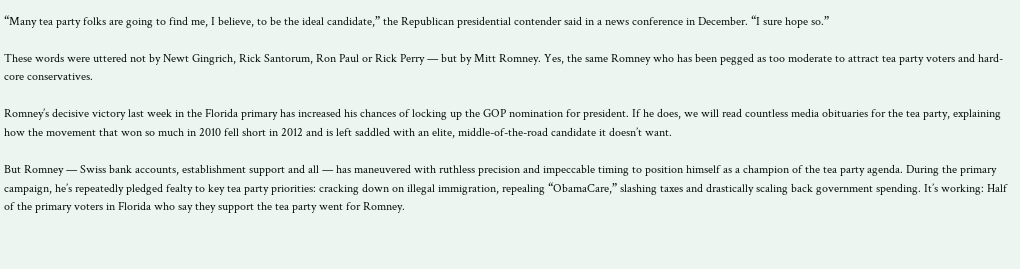“Many tea party folks are going to find me, I believe, to be the ideal candidate,” the Republican presidential contender said in a news conference in December. “I sure hope so.”

These words were uttered not by Newt Gingrich, Rick Santorum, Ron Paul or Rick Perry — but by Mitt Romney. Yes, the same Romney who has been pegged as too moderate to attract tea party voters and hard-core conservatives.

Romney’s decisive victory last week in the Florida primary has increased his chances of locking up the GOP nomination for president. If he does, we will read countless media obituaries for the tea party, explaining how the movement that won so much in 2010 fell short in 2012 and is left saddled with an elite, middle-of-the-road candidate it doesn’t want.

But Romney — Swiss bank accounts, establishment support and all — has maneuvered with ruthless precision and impeccable timing to position himself as a champion of the tea party agenda. During the primary campaign, he’s repeatedly pledged fealty to key tea party priorities: cracking down on illegal immigration, repealing “ObamaCare,” slashing taxes and drastically scaling back government spending. It’s working: Half of the primary voters in Florida who say they support the tea party went for Romney.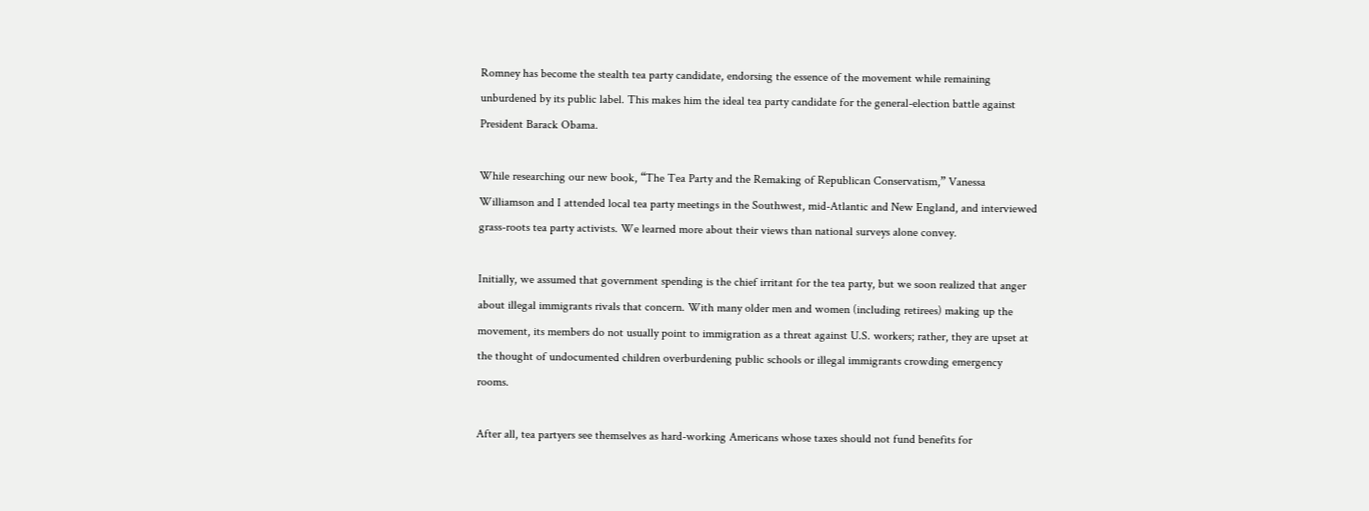Romney has become the stealth tea party candidate, endorsing the essence of the movement while remaining unburdened by its public label. This makes him the ideal tea party candidate for the general-election battle against President Barack Obama.

While researching our new book, “The Tea Party and the Remaking of Republican Conservatism,” Vanessa Williamson and I attended local tea party meetings in the Southwest, mid-Atlantic and New England, and interviewed grass-roots tea party activists. We learned more about their views than national surveys alone convey.

Initially, we assumed that government spending is the chief irritant for the tea party, but we soon realized that anger about illegal immigrants rivals that concern. With many older men and women (including retirees) making up the movement, its members do not usually point to immigration as a threat against U.S. workers; rather, they are upset at the thought of undocumented children overburdening public schools or illegal immigrants crowding emergency rooms.

After all, tea partyers see themselves as hard-working Americans whose taxes should not fund benefits for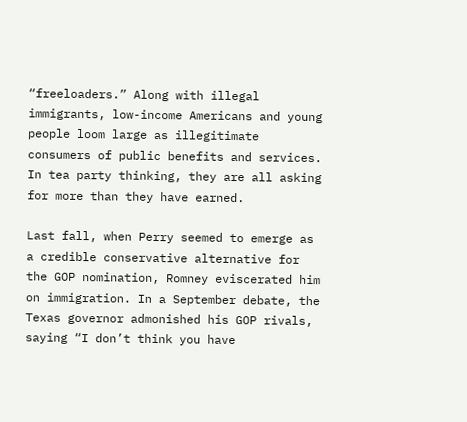“freeloaders.” Along with illegal immigrants, low-income Americans and young people loom large as illegitimate consumers of public benefits and services. In tea party thinking, they are all asking for more than they have earned.

Last fall, when Perry seemed to emerge as a credible conservative alternative for the GOP nomination, Romney eviscerated him on immigration. In a September debate, the Texas governor admonished his GOP rivals, saying “I don’t think you have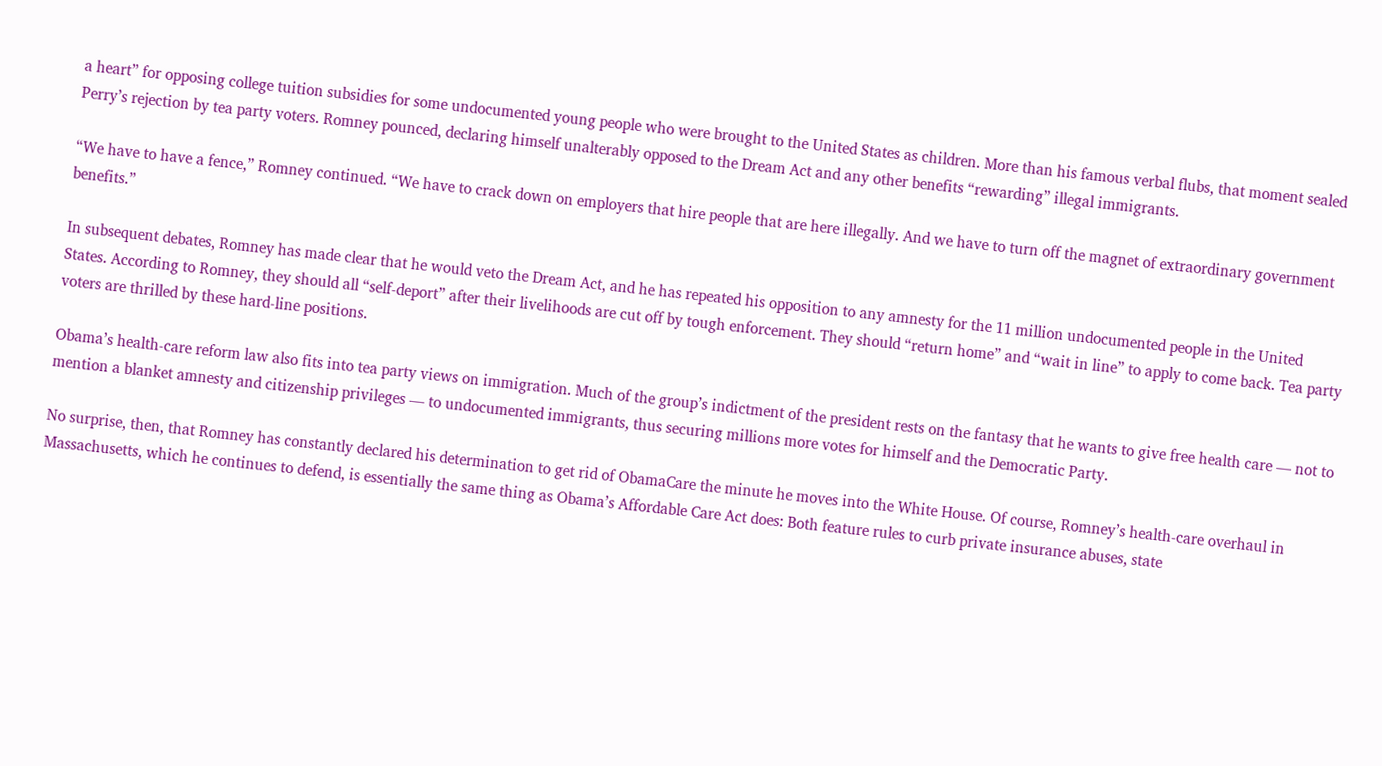a heart” for opposing college tuition subsidies for some undocumented young people who were brought to the United States as children. More than his famous verbal flubs, that moment sealed Perry’s rejection by tea party voters. Romney pounced, declaring himself unalterably opposed to the Dream Act and any other benefits “rewarding” illegal immigrants.

“We have to have a fence,” Romney continued. “We have to crack down on employers that hire people that are here illegally. And we have to turn off the magnet of extraordinary government benefits.”

In subsequent debates, Romney has made clear that he would veto the Dream Act, and he has repeated his opposition to any amnesty for the 11 million undocumented people in the United States. According to Romney, they should all “self-deport” after their livelihoods are cut off by tough enforcement. They should “return home” and “wait in line” to apply to come back. Tea party voters are thrilled by these hard-line positions.

Obama’s health-care reform law also fits into tea party views on immigration. Much of the group’s indictment of the president rests on the fantasy that he wants to give free health care — not to mention a blanket amnesty and citizenship privileges — to undocumented immigrants, thus securing millions more votes for himself and the Democratic Party.

No surprise, then, that Romney has constantly declared his determination to get rid of ObamaCare the minute he moves into the White House. Of course, Romney’s health-care overhaul in Massachusetts, which he continues to defend, is essentially the same thing as Obama’s Affordable Care Act does: Both feature rules to curb private insurance abuses, state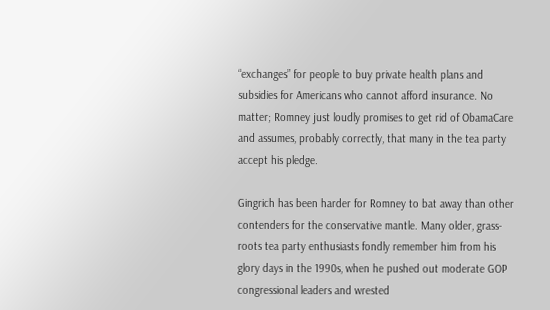“exchanges” for people to buy private health plans and subsidies for Americans who cannot afford insurance. No matter; Romney just loudly promises to get rid of ObamaCare and assumes, probably correctly, that many in the tea party accept his pledge.

Gingrich has been harder for Romney to bat away than other contenders for the conservative mantle. Many older, grass-roots tea party enthusiasts fondly remember him from his glory days in the 1990s, when he pushed out moderate GOP congressional leaders and wrested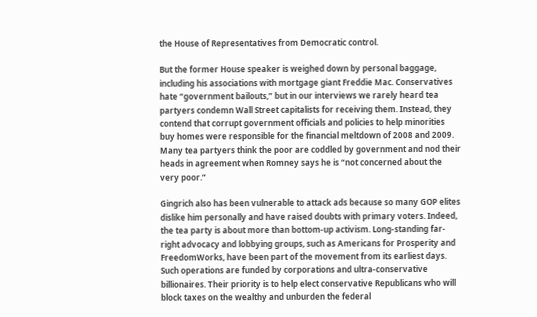the House of Representatives from Democratic control.

But the former House speaker is weighed down by personal baggage, including his associations with mortgage giant Freddie Mac. Conservatives hate “government bailouts,” but in our interviews we rarely heard tea partyers condemn Wall Street capitalists for receiving them. Instead, they contend that corrupt government officials and policies to help minorities buy homes were responsible for the financial meltdown of 2008 and 2009. Many tea partyers think the poor are coddled by government and nod their heads in agreement when Romney says he is “not concerned about the very poor.”

Gingrich also has been vulnerable to attack ads because so many GOP elites dislike him personally and have raised doubts with primary voters. Indeed, the tea party is about more than bottom-up activism. Long-standing far-right advocacy and lobbying groups, such as Americans for Prosperity and FreedomWorks, have been part of the movement from its earliest days. Such operations are funded by corporations and ultra-conservative billionaires. Their priority is to help elect conservative Republicans who will block taxes on the wealthy and unburden the federal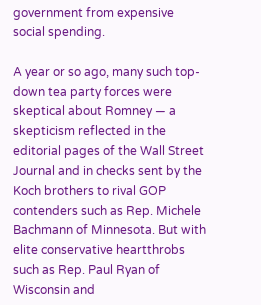government from expensive social spending.

A year or so ago, many such top-down tea party forces were skeptical about Romney — a skepticism reflected in the editorial pages of the Wall Street Journal and in checks sent by the Koch brothers to rival GOP contenders such as Rep. Michele Bachmann of Minnesota. But with elite conservative heartthrobs such as Rep. Paul Ryan of Wisconsin and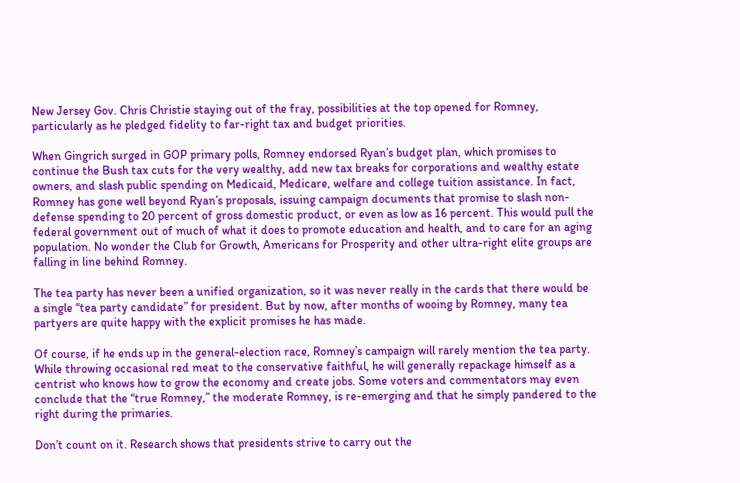New Jersey Gov. Chris Christie staying out of the fray, possibilities at the top opened for Romney, particularly as he pledged fidelity to far-right tax and budget priorities.

When Gingrich surged in GOP primary polls, Romney endorsed Ryan’s budget plan, which promises to continue the Bush tax cuts for the very wealthy, add new tax breaks for corporations and wealthy estate owners, and slash public spending on Medicaid, Medicare, welfare and college tuition assistance. In fact, Romney has gone well beyond Ryan’s proposals, issuing campaign documents that promise to slash non-defense spending to 20 percent of gross domestic product, or even as low as 16 percent. This would pull the federal government out of much of what it does to promote education and health, and to care for an aging population. No wonder the Club for Growth, Americans for Prosperity and other ultra-right elite groups are falling in line behind Romney.

The tea party has never been a unified organization, so it was never really in the cards that there would be a single “tea party candidate” for president. But by now, after months of wooing by Romney, many tea partyers are quite happy with the explicit promises he has made.

Of course, if he ends up in the general-election race, Romney’s campaign will rarely mention the tea party. While throwing occasional red meat to the conservative faithful, he will generally repackage himself as a centrist who knows how to grow the economy and create jobs. Some voters and commentators may even conclude that the “true Romney,” the moderate Romney, is re-emerging and that he simply pandered to the right during the primaries.

Don’t count on it. Research shows that presidents strive to carry out the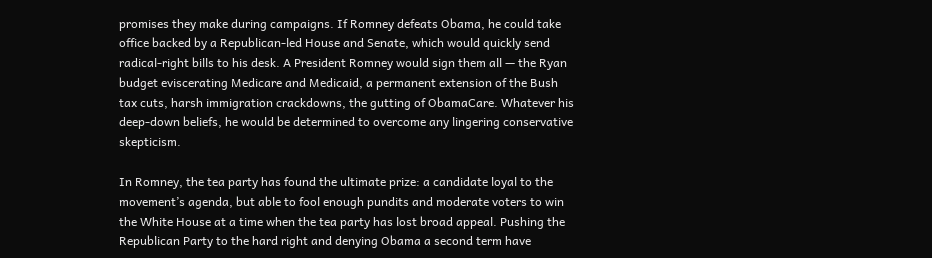promises they make during campaigns. If Romney defeats Obama, he could take office backed by a Republican-led House and Senate, which would quickly send radical-right bills to his desk. A President Romney would sign them all — the Ryan budget eviscerating Medicare and Medicaid, a permanent extension of the Bush tax cuts, harsh immigration crackdowns, the gutting of ObamaCare. Whatever his deep-down beliefs, he would be determined to overcome any lingering conservative skepticism.

In Romney, the tea party has found the ultimate prize: a candidate loyal to the movement’s agenda, but able to fool enough pundits and moderate voters to win the White House at a time when the tea party has lost broad appeal. Pushing the Republican Party to the hard right and denying Obama a second term have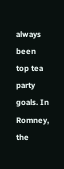always been top tea party goals. In Romney, the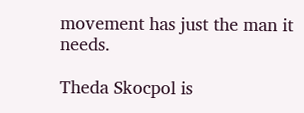movement has just the man it needs.

Theda Skocpol is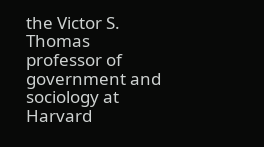the Victor S. Thomas professor of government and sociology at Harvard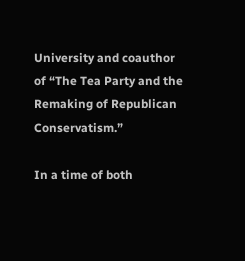University and coauthor of “The Tea Party and the Remaking of Republican Conservatism.”

In a time of both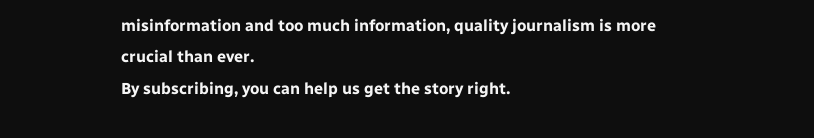misinformation and too much information, quality journalism is more crucial than ever.
By subscribing, you can help us get the story right.